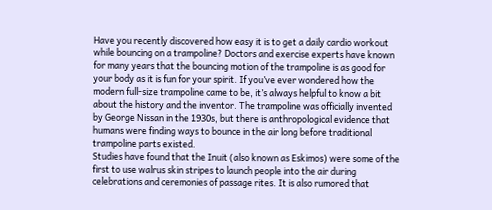Have you recently discovered how easy it is to get a daily cardio workout while bouncing on a trampoline? Doctors and exercise experts have known for many years that the bouncing motion of the trampoline is as good for your body as it is fun for your spirit. If you’ve ever wondered how the modern full-size trampoline came to be, it’s always helpful to know a bit about the history and the inventor. The trampoline was officially invented by George Nissan in the 1930s, but there is anthropological evidence that humans were finding ways to bounce in the air long before traditional trampoline parts existed.
Studies have found that the Inuit (also known as Eskimos) were some of the first to use walrus skin stripes to launch people into the air during celebrations and ceremonies of passage rites. It is also rumored that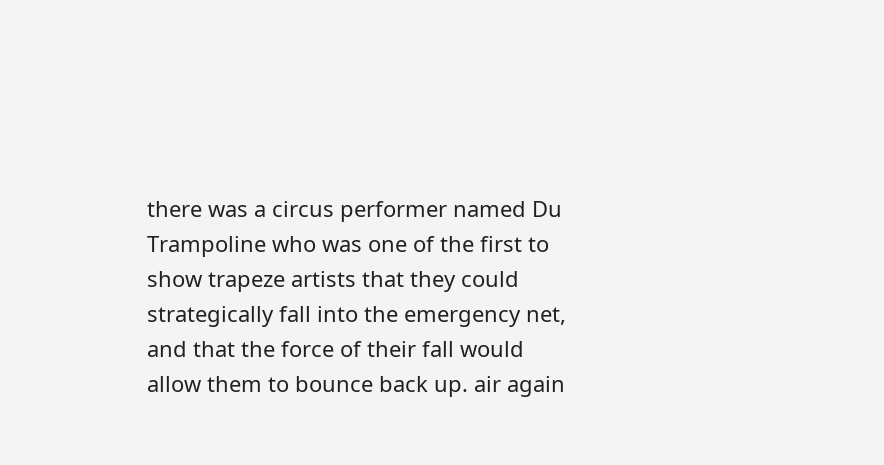there was a circus performer named Du Trampoline who was one of the first to show trapeze artists that they could strategically fall into the emergency net, and that the force of their fall would allow them to bounce back up. air again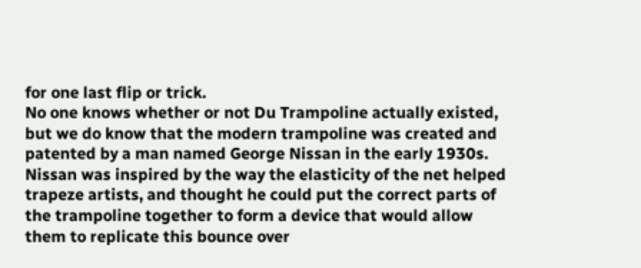for one last flip or trick.
No one knows whether or not Du Trampoline actually existed, but we do know that the modern trampoline was created and patented by a man named George Nissan in the early 1930s. Nissan was inspired by the way the elasticity of the net helped trapeze artists, and thought he could put the correct parts of the trampoline together to form a device that would allow them to replicate this bounce over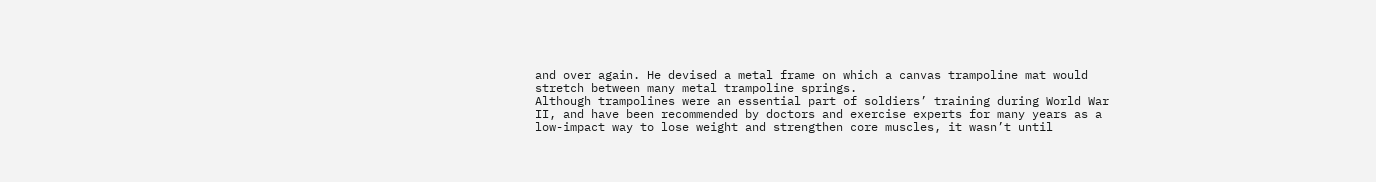and over again. He devised a metal frame on which a canvas trampoline mat would stretch between many metal trampoline springs.
Although trampolines were an essential part of soldiers’ training during World War II, and have been recommended by doctors and exercise experts for many years as a low-impact way to lose weight and strengthen core muscles, it wasn’t until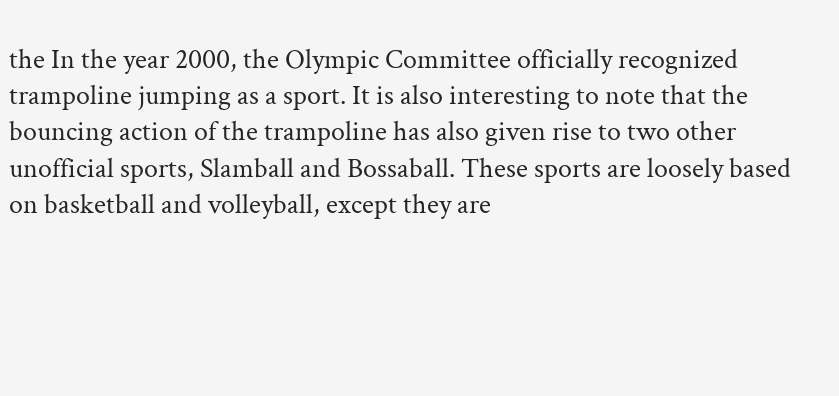the In the year 2000, the Olympic Committee officially recognized trampoline jumping as a sport. It is also interesting to note that the bouncing action of the trampoline has also given rise to two other unofficial sports, Slamball and Bossaball. These sports are loosely based on basketball and volleyball, except they are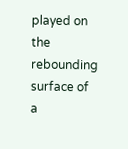played on the rebounding surface of a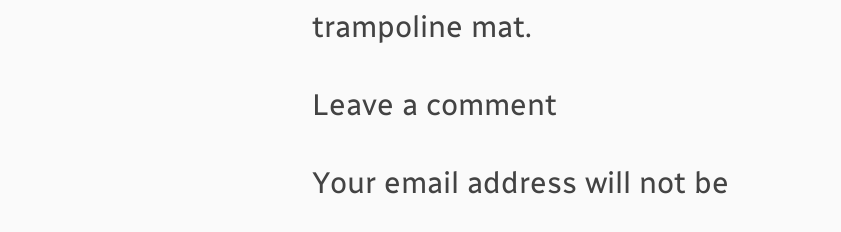trampoline mat.

Leave a comment

Your email address will not be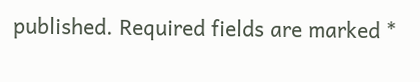published. Required fields are marked *